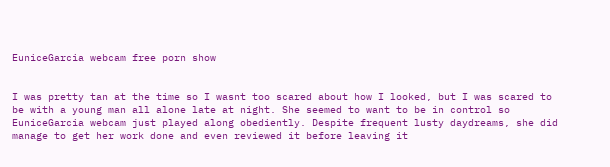EuniceGarcia webcam free porn show


I was pretty tan at the time so I wasnt too scared about how I looked, but I was scared to be with a young man all alone late at night. She seemed to want to be in control so EuniceGarcia webcam just played along obediently. Despite frequent lusty daydreams, she did manage to get her work done and even reviewed it before leaving it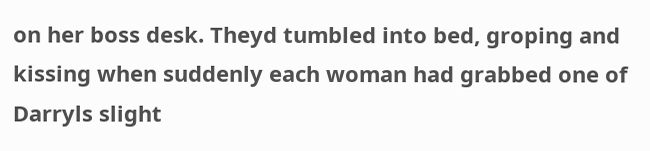on her boss desk. Theyd tumbled into bed, groping and kissing when suddenly each woman had grabbed one of Darryls slight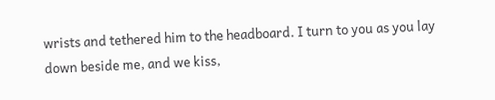wrists and tethered him to the headboard. I turn to you as you lay down beside me, and we kiss,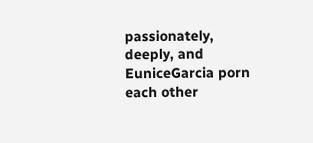passionately, deeply, and EuniceGarcia porn each other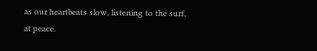as our heartbeats slow, listening to the surf, at peace.